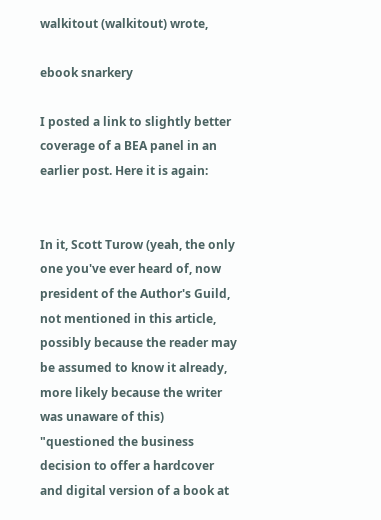walkitout (walkitout) wrote,

ebook snarkery

I posted a link to slightly better coverage of a BEA panel in an earlier post. Here it is again:


In it, Scott Turow (yeah, the only one you've ever heard of, now president of the Author's Guild, not mentioned in this article, possibly because the reader may be assumed to know it already, more likely because the writer was unaware of this) "questioned the business decision to offer a hardcover and digital version of a book at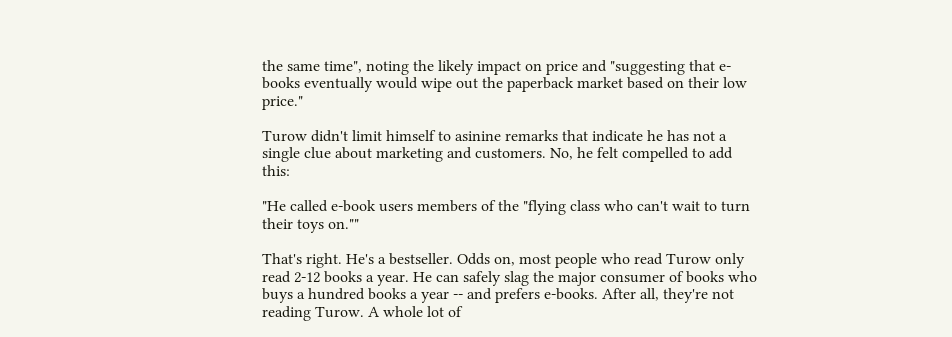the same time", noting the likely impact on price and "suggesting that e-books eventually would wipe out the paperback market based on their low price."

Turow didn't limit himself to asinine remarks that indicate he has not a single clue about marketing and customers. No, he felt compelled to add this:

"He called e-book users members of the "flying class who can't wait to turn their toys on.""

That's right. He's a bestseller. Odds on, most people who read Turow only read 2-12 books a year. He can safely slag the major consumer of books who buys a hundred books a year -- and prefers e-books. After all, they're not reading Turow. A whole lot of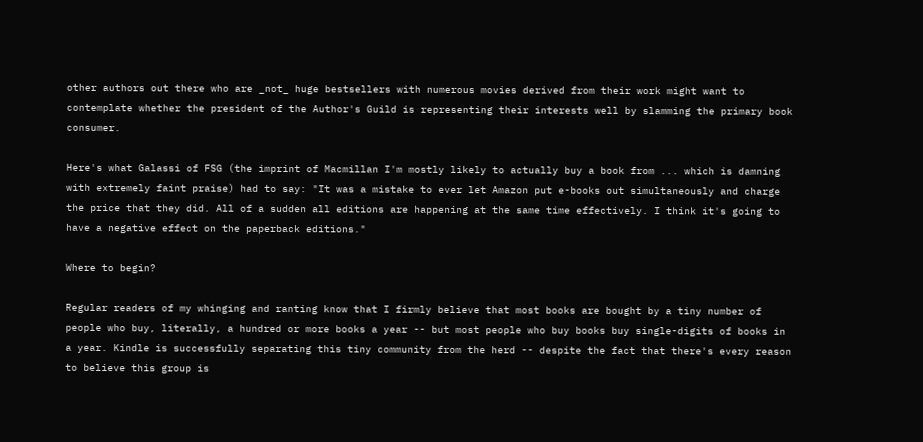other authors out there who are _not_ huge bestsellers with numerous movies derived from their work might want to contemplate whether the president of the Author's Guild is representing their interests well by slamming the primary book consumer.

Here's what Galassi of FSG (the imprint of Macmillan I'm mostly likely to actually buy a book from ... which is damning with extremely faint praise) had to say: "It was a mistake to ever let Amazon put e-books out simultaneously and charge the price that they did. All of a sudden all editions are happening at the same time effectively. I think it's going to have a negative effect on the paperback editions."

Where to begin?

Regular readers of my whinging and ranting know that I firmly believe that most books are bought by a tiny number of people who buy, literally, a hundred or more books a year -- but most people who buy books buy single-digits of books in a year. Kindle is successfully separating this tiny community from the herd -- despite the fact that there's every reason to believe this group is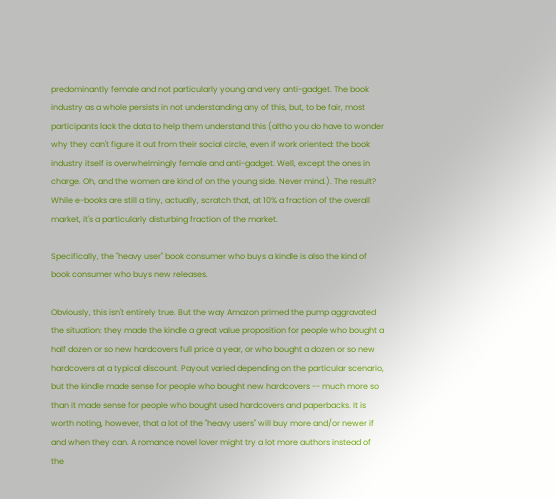predominantly female and not particularly young and very anti-gadget. The book industry as a whole persists in not understanding any of this, but, to be fair, most participants lack the data to help them understand this (altho you do have to wonder why they can't figure it out from their social circle, even if work oriented: the book industry itself is overwhelmingly female and anti-gadget. Well, except the ones in charge. Oh, and the women are kind of on the young side. Never mind.). The result? While e-books are still a tiny, actually, scratch that, at 10% a fraction of the overall market, it's a particularly disturbing fraction of the market.

Specifically, the "heavy user" book consumer who buys a kindle is also the kind of book consumer who buys new releases.

Obviously, this isn't entirely true. But the way Amazon primed the pump aggravated the situation: they made the kindle a great value proposition for people who bought a half dozen or so new hardcovers full price a year, or who bought a dozen or so new hardcovers at a typical discount. Payout varied depending on the particular scenario, but the kindle made sense for people who bought new hardcovers -- much more so than it made sense for people who bought used hardcovers and paperbacks. It is worth noting, however, that a lot of the "heavy users" will buy more and/or newer if and when they can. A romance novel lover might try a lot more authors instead of the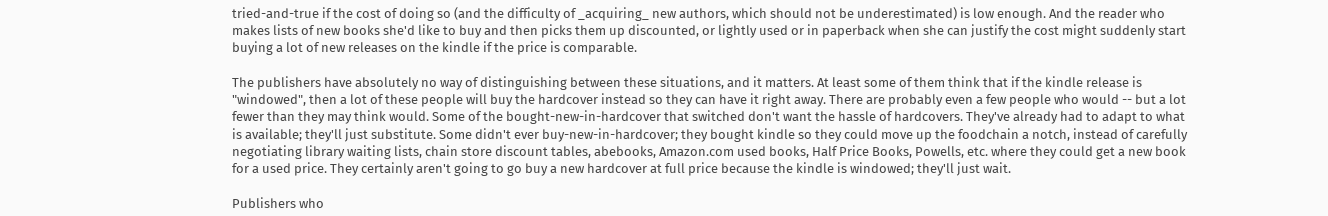tried-and-true if the cost of doing so (and the difficulty of _acquiring_ new authors, which should not be underestimated) is low enough. And the reader who makes lists of new books she'd like to buy and then picks them up discounted, or lightly used or in paperback when she can justify the cost might suddenly start buying a lot of new releases on the kindle if the price is comparable.

The publishers have absolutely no way of distinguishing between these situations, and it matters. At least some of them think that if the kindle release is "windowed", then a lot of these people will buy the hardcover instead so they can have it right away. There are probably even a few people who would -- but a lot fewer than they may think would. Some of the bought-new-in-hardcover that switched don't want the hassle of hardcovers. They've already had to adapt to what is available; they'll just substitute. Some didn't ever buy-new-in-hardcover; they bought kindle so they could move up the foodchain a notch, instead of carefully negotiating library waiting lists, chain store discount tables, abebooks, Amazon.com used books, Half Price Books, Powells, etc. where they could get a new book for a used price. They certainly aren't going to go buy a new hardcover at full price because the kindle is windowed; they'll just wait.

Publishers who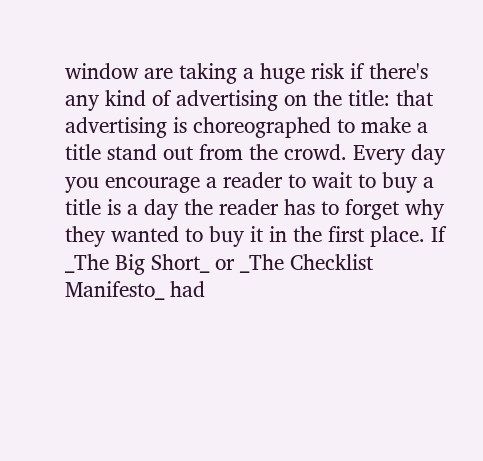window are taking a huge risk if there's any kind of advertising on the title: that advertising is choreographed to make a title stand out from the crowd. Every day you encourage a reader to wait to buy a title is a day the reader has to forget why they wanted to buy it in the first place. If _The Big Short_ or _The Checklist Manifesto_ had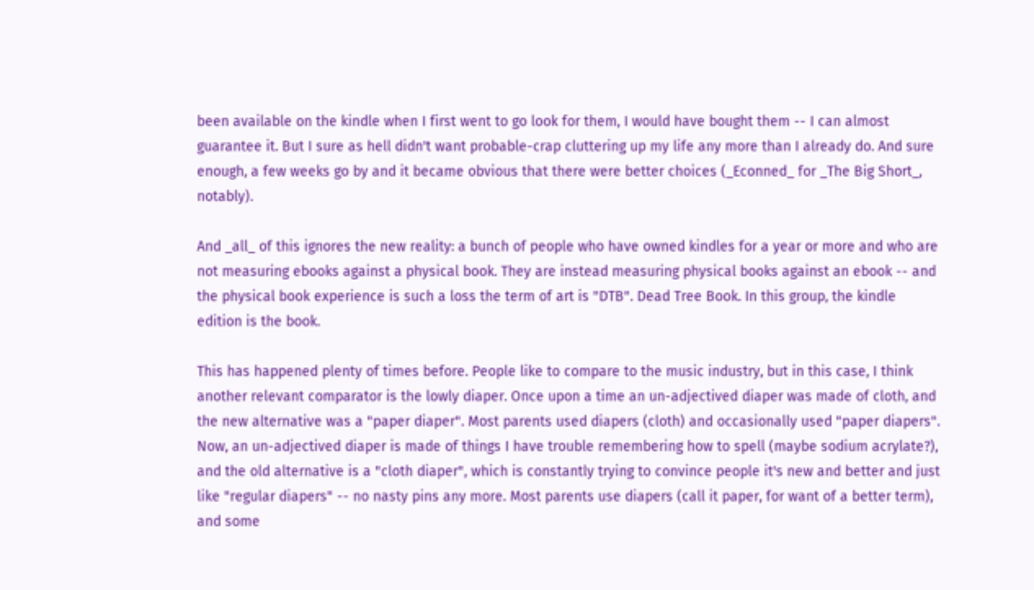been available on the kindle when I first went to go look for them, I would have bought them -- I can almost guarantee it. But I sure as hell didn't want probable-crap cluttering up my life any more than I already do. And sure enough, a few weeks go by and it became obvious that there were better choices (_Econned_ for _The Big Short_, notably).

And _all_ of this ignores the new reality: a bunch of people who have owned kindles for a year or more and who are not measuring ebooks against a physical book. They are instead measuring physical books against an ebook -- and the physical book experience is such a loss the term of art is "DTB". Dead Tree Book. In this group, the kindle edition is the book.

This has happened plenty of times before. People like to compare to the music industry, but in this case, I think another relevant comparator is the lowly diaper. Once upon a time an un-adjectived diaper was made of cloth, and the new alternative was a "paper diaper". Most parents used diapers (cloth) and occasionally used "paper diapers". Now, an un-adjectived diaper is made of things I have trouble remembering how to spell (maybe sodium acrylate?), and the old alternative is a "cloth diaper", which is constantly trying to convince people it's new and better and just like "regular diapers" -- no nasty pins any more. Most parents use diapers (call it paper, for want of a better term), and some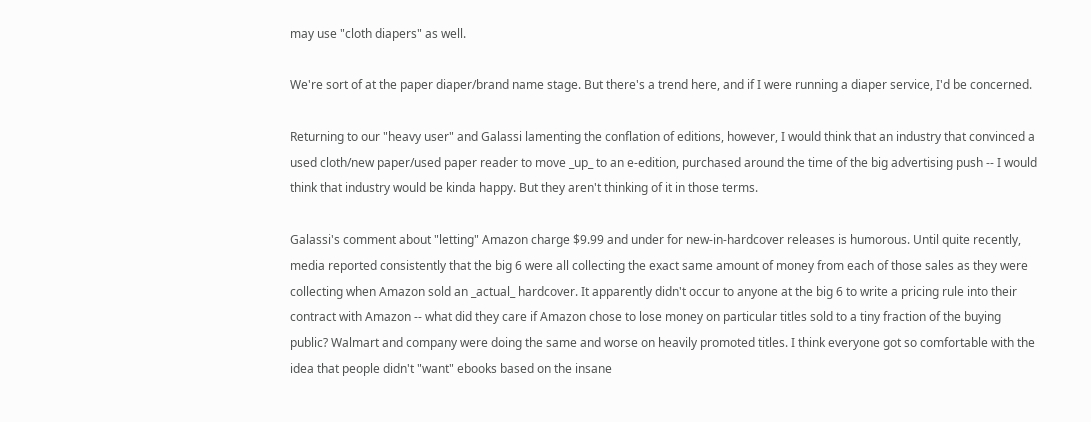may use "cloth diapers" as well.

We're sort of at the paper diaper/brand name stage. But there's a trend here, and if I were running a diaper service, I'd be concerned.

Returning to our "heavy user" and Galassi lamenting the conflation of editions, however, I would think that an industry that convinced a used cloth/new paper/used paper reader to move _up_ to an e-edition, purchased around the time of the big advertising push -- I would think that industry would be kinda happy. But they aren't thinking of it in those terms.

Galassi's comment about "letting" Amazon charge $9.99 and under for new-in-hardcover releases is humorous. Until quite recently, media reported consistently that the big 6 were all collecting the exact same amount of money from each of those sales as they were collecting when Amazon sold an _actual_ hardcover. It apparently didn't occur to anyone at the big 6 to write a pricing rule into their contract with Amazon -- what did they care if Amazon chose to lose money on particular titles sold to a tiny fraction of the buying public? Walmart and company were doing the same and worse on heavily promoted titles. I think everyone got so comfortable with the idea that people didn't "want" ebooks based on the insane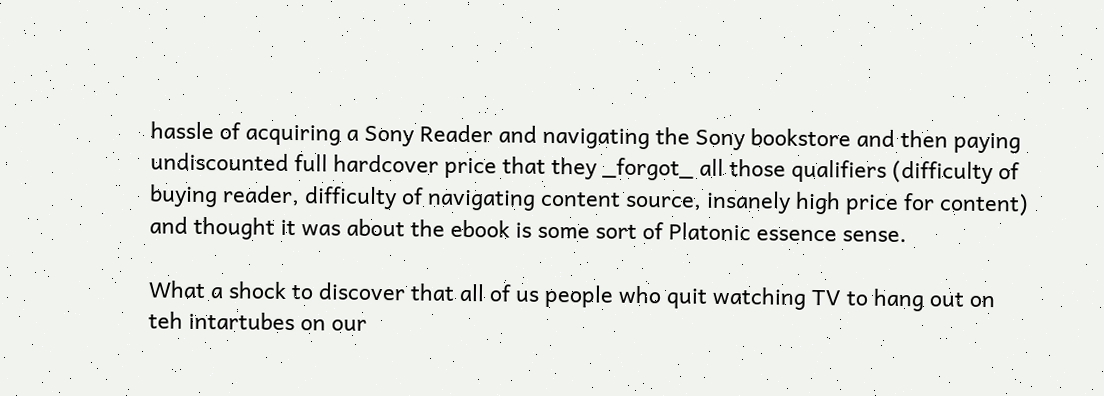hassle of acquiring a Sony Reader and navigating the Sony bookstore and then paying undiscounted full hardcover price that they _forgot_ all those qualifiers (difficulty of buying reader, difficulty of navigating content source, insanely high price for content) and thought it was about the ebook is some sort of Platonic essence sense.

What a shock to discover that all of us people who quit watching TV to hang out on teh intartubes on our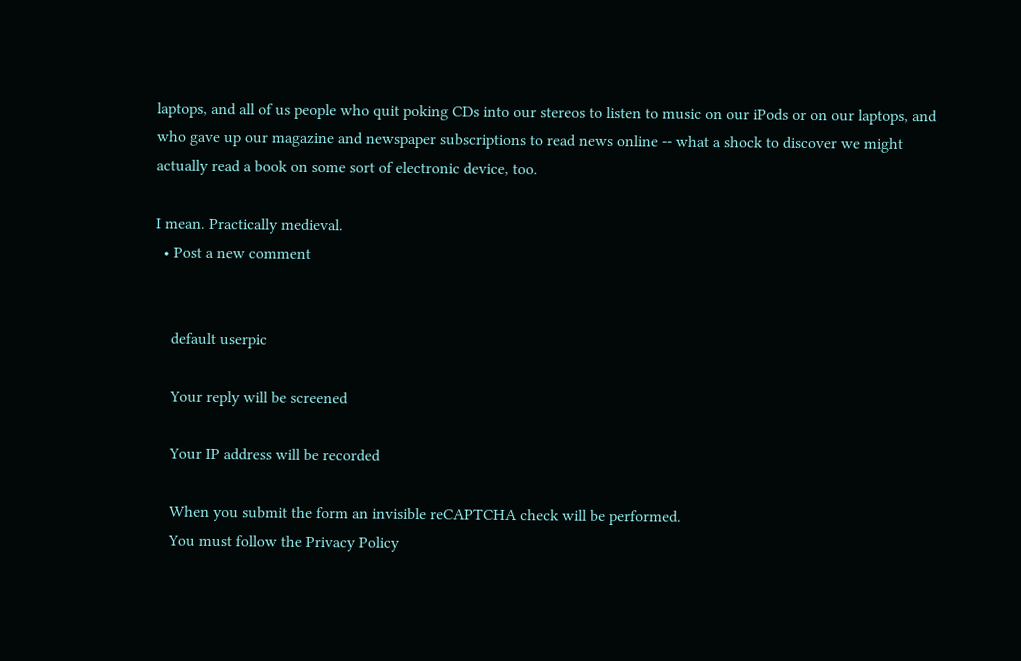laptops, and all of us people who quit poking CDs into our stereos to listen to music on our iPods or on our laptops, and who gave up our magazine and newspaper subscriptions to read news online -- what a shock to discover we might actually read a book on some sort of electronic device, too.

I mean. Practically medieval.
  • Post a new comment


    default userpic

    Your reply will be screened

    Your IP address will be recorded

    When you submit the form an invisible reCAPTCHA check will be performed.
    You must follow the Privacy Policy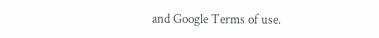and Google Terms of use.